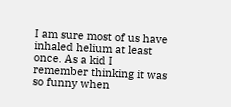I am sure most of us have inhaled helium at least once. As a kid I remember thinking it was so funny when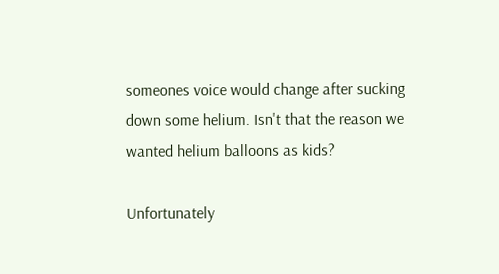someones voice would change after sucking down some helium. Isn't that the reason we wanted helium balloons as kids?

Unfortunately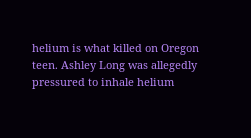helium is what killed on Oregon teen. Ashley Long was allegedly pressured to inhale helium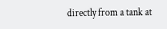directly from a tank at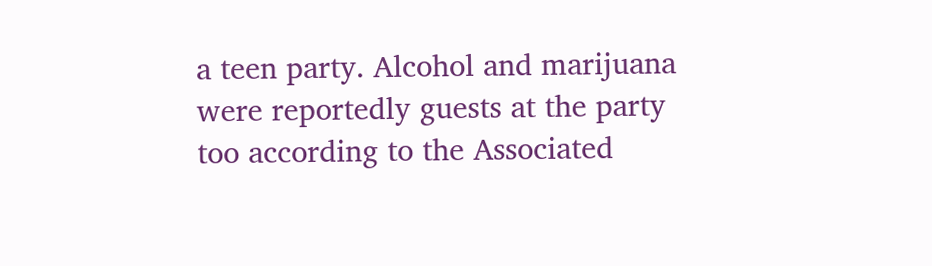a teen party. Alcohol and marijuana were reportedly guests at the party too according to the Associated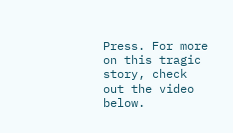Press. For more on this tragic story, check out the video below.